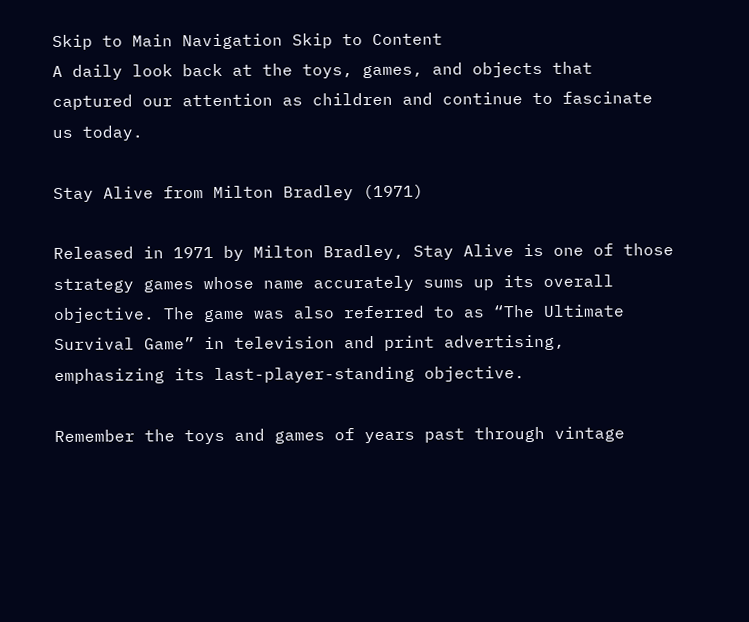Skip to Main Navigation Skip to Content
A daily look back at the toys, games, and objects that captured our attention as children and continue to fascinate us today.

Stay Alive from Milton Bradley (1971)

Released in 1971 by Milton Bradley, Stay Alive is one of those strategy games whose name accurately sums up its overall objective. The game was also referred to as “The Ultimate Survival Game” in television and print advertising, emphasizing its last-player-standing objective.

Remember the toys and games of years past through vintage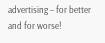advertising – for better and for worse!